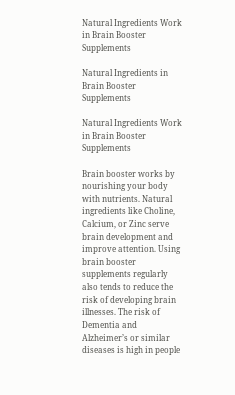Natural Ingredients Work in Brain Booster Supplements

Natural Ingredients in Brain Booster Supplements

Natural Ingredients Work in Brain Booster Supplements

Brain booster works by nourishing your body with nutrients. Natural ingredients like Choline, Calcium, or Zinc serve brain development and improve attention. Using brain booster supplements regularly also tends to reduce the risk of developing brain illnesses. The risk of Dementia and Alzheimer’s or similar diseases is high in people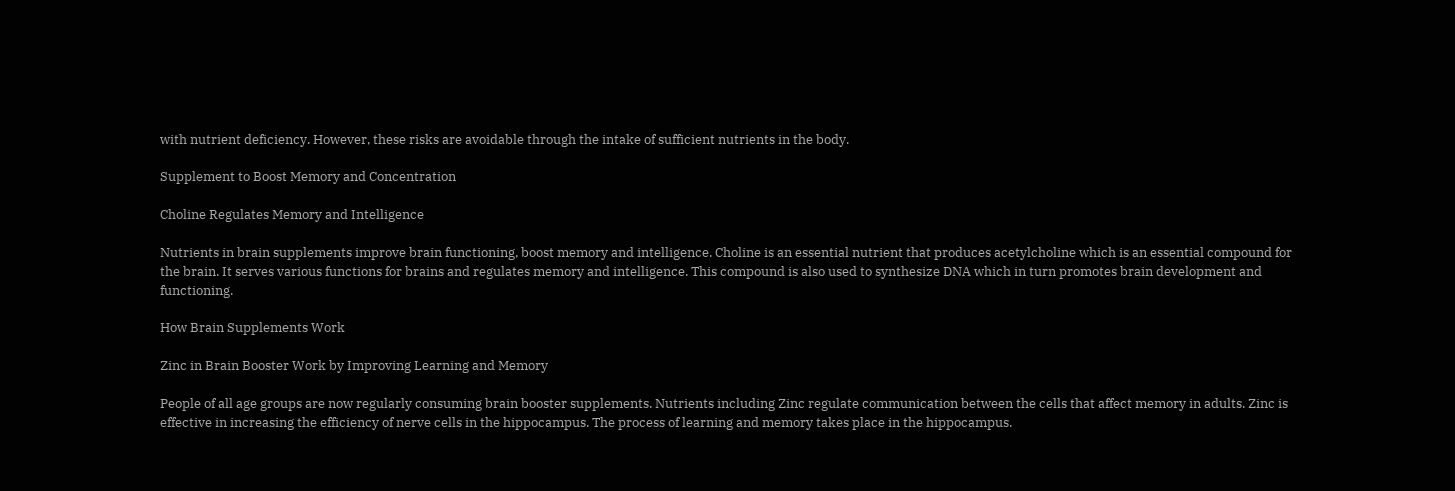with nutrient deficiency. However, these risks are avoidable through the intake of sufficient nutrients in the body.

Supplement to Boost Memory and Concentration

Choline Regulates Memory and Intelligence

Nutrients in brain supplements improve brain functioning, boost memory and intelligence. Choline is an essential nutrient that produces acetylcholine which is an essential compound for the brain. It serves various functions for brains and regulates memory and intelligence. This compound is also used to synthesize DNA which in turn promotes brain development and functioning.

How Brain Supplements Work

Zinc in Brain Booster Work by Improving Learning and Memory

People of all age groups are now regularly consuming brain booster supplements. Nutrients including Zinc regulate communication between the cells that affect memory in adults. Zinc is effective in increasing the efficiency of nerve cells in the hippocampus. The process of learning and memory takes place in the hippocampus.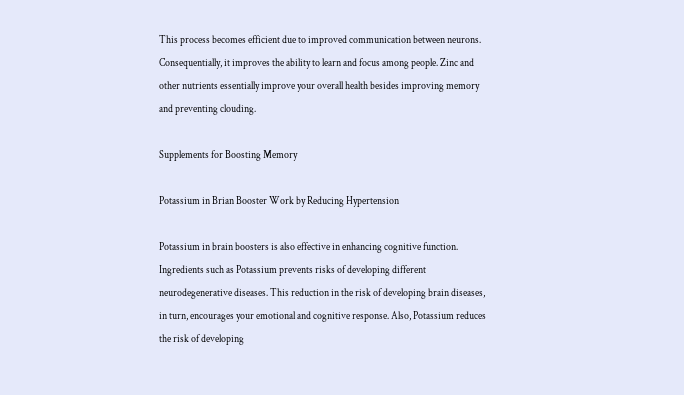This process becomes efficient due to improved communication between neurons. Consequentially, it improves the ability to learn and focus among people. Zinc and other nutrients essentially improve your overall health besides improving memory and preventing clouding.

Supplements for Boosting Memory

Potassium in Brian Booster Work by Reducing Hypertension

Potassium in brain boosters is also effective in enhancing cognitive function. Ingredients such as Potassium prevents risks of developing different neurodegenerative diseases. This reduction in the risk of developing brain diseases, in turn, encourages your emotional and cognitive response. Also, Potassium reduces the risk of developing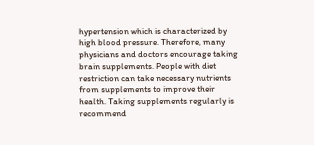hypertension which is characterized by high blood pressure. Therefore, many physicians and doctors encourage taking brain supplements. People with diet restriction can take necessary nutrients from supplements to improve their health. Taking supplements regularly is recommend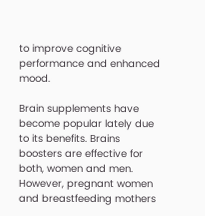to improve cognitive performance and enhanced mood.

Brain supplements have become popular lately due to its benefits. Brains boosters are effective for both, women and men. However, pregnant women and breastfeeding mothers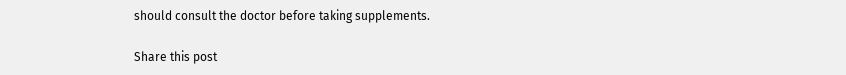should consult the doctor before taking supplements.

Share this post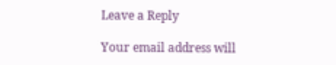Leave a Reply

Your email address will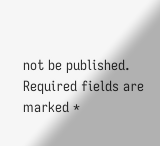not be published. Required fields are marked *